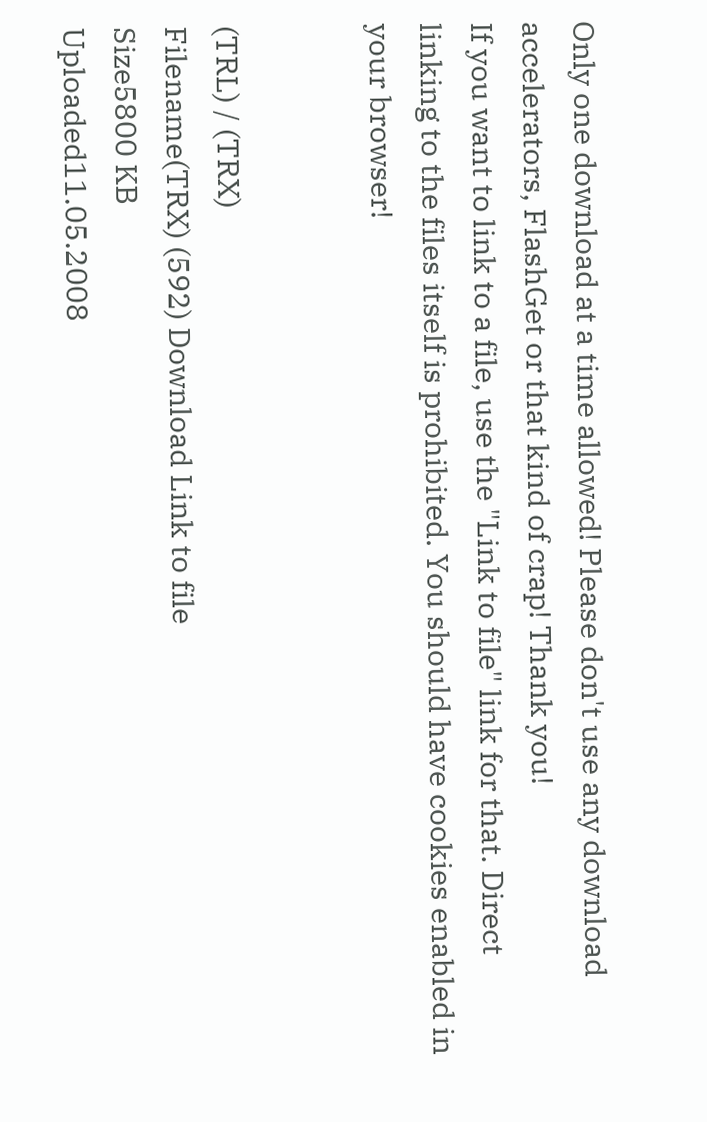Only one download at a time allowed! Please don't use any download accelerators, FlashGet or that kind of crap! Thank you!
If you want to link to a file, use the "Link to file" link for that. Direct linking to the files itself is prohibited. You should have cookies enabled in your browser!


(TRL) / (TRX)
Filename(TRX) (592) Download Link to file
Size5800 KB
Uploaded11.05.2008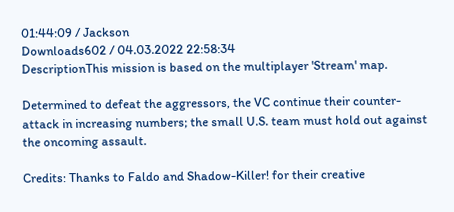01:44:09 / Jackson
Downloads602 / 04.03.2022 22:58:34
DescriptionThis mission is based on the multiplayer 'Stream' map.

Determined to defeat the aggressors, the VC continue their counter-attack in increasing numbers; the small U.S. team must hold out against the oncoming assault.

Credits: Thanks to Faldo and Shadow-Killer! for their creative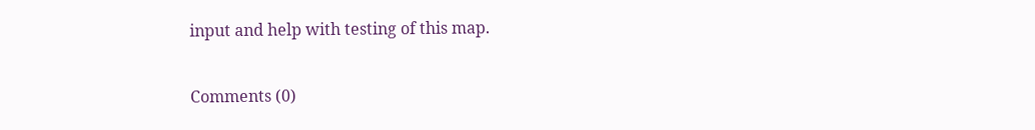input and help with testing of this map.

Comments (0)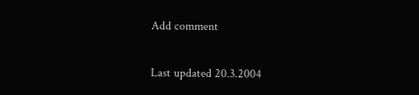Add comment

Last updated 20.3.2004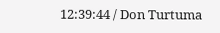12:39:44 / Don Turtuma